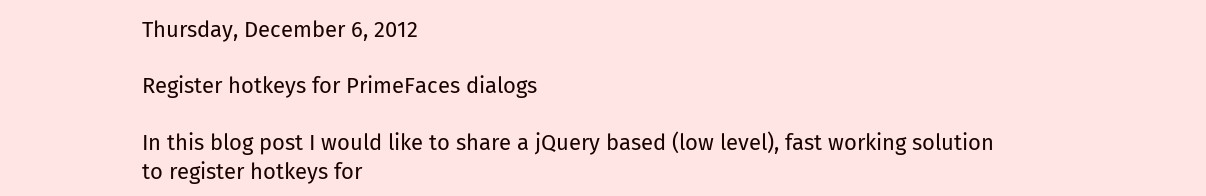Thursday, December 6, 2012

Register hotkeys for PrimeFaces dialogs

In this blog post I would like to share a jQuery based (low level), fast working solution to register hotkeys for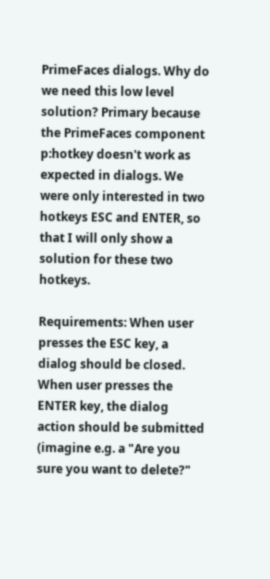PrimeFaces dialogs. Why do we need this low level solution? Primary because the PrimeFaces component p:hotkey doesn't work as expected in dialogs. We were only interested in two hotkeys ESC and ENTER, so that I will only show a solution for these two hotkeys.

Requirements: When user presses the ESC key, a dialog should be closed. When user presses the ENTER key, the dialog action should be submitted (imagine e.g. a "Are you sure you want to delete?"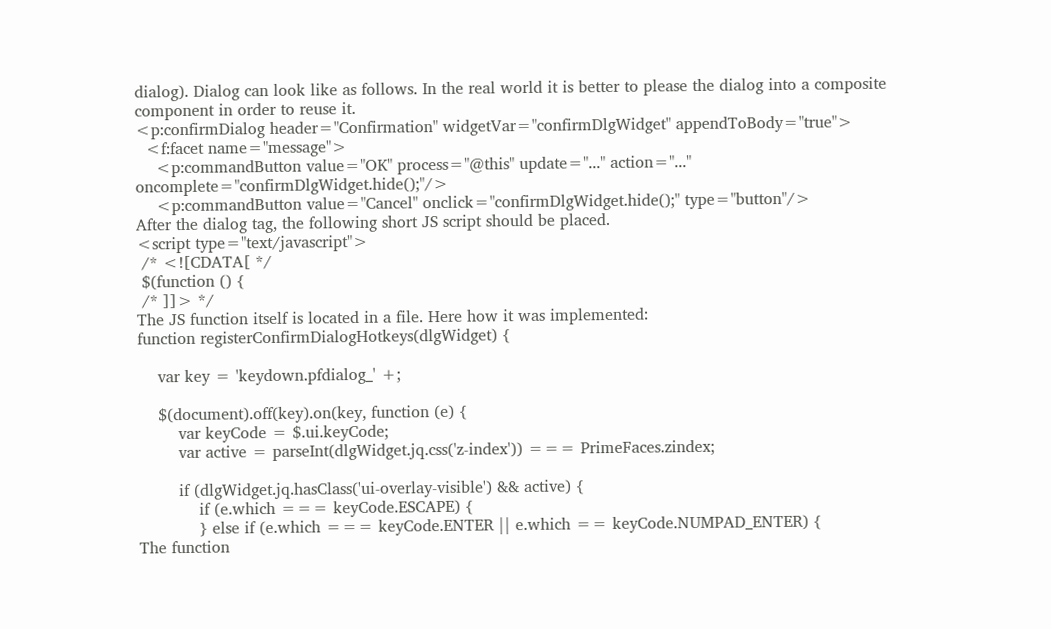dialog). Dialog can look like as follows. In the real world it is better to please the dialog into a composite component in order to reuse it.
<p:confirmDialog header="Confirmation" widgetVar="confirmDlgWidget" appendToBody="true">
  <f:facet name="message">
    <p:commandButton value="OK" process="@this" update="..." action="..." oncomplete="confirmDlgWidget.hide();"/>
    <p:commandButton value="Cancel" onclick="confirmDlgWidget.hide();" type="button"/>
After the dialog tag, the following short JS script should be placed.
<script type="text/javascript">
 /* <![CDATA[ */
 $(function () {
 /* ]]> */
The JS function itself is located in a file. Here how it was implemented:
function registerConfirmDialogHotkeys(dlgWidget) {

    var key = 'keydown.pfdialog_' +;

    $(document).off(key).on(key, function (e) {
        var keyCode = $.ui.keyCode;
        var active = parseInt(dlgWidget.jq.css('z-index')) === PrimeFaces.zindex;

        if (dlgWidget.jq.hasClass('ui-overlay-visible') && active) {
            if (e.which === keyCode.ESCAPE) {
            } else if (e.which === keyCode.ENTER || e.which == keyCode.NUMPAD_ENTER) {
The function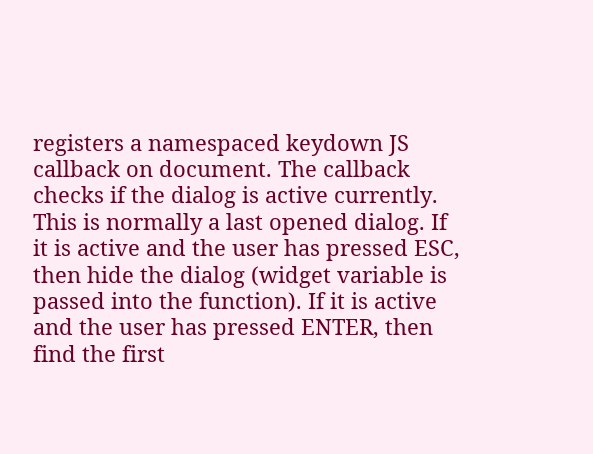registers a namespaced keydown JS callback on document. The callback checks if the dialog is active currently. This is normally a last opened dialog. If it is active and the user has pressed ESC, then hide the dialog (widget variable is passed into the function). If it is active and the user has pressed ENTER, then find the first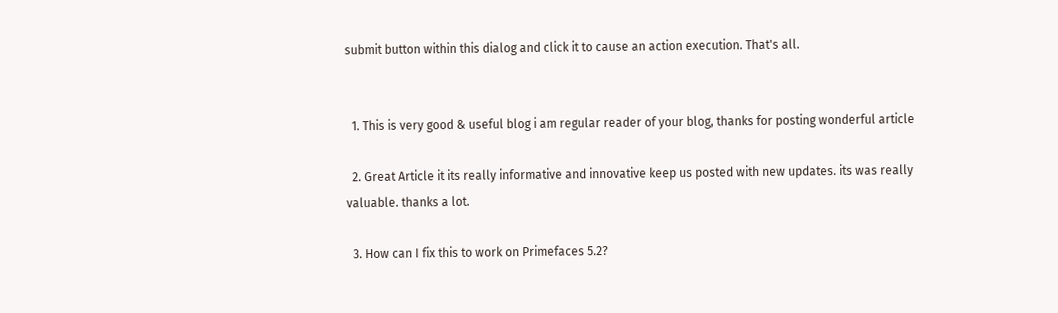submit button within this dialog and click it to cause an action execution. That's all.


  1. This is very good & useful blog i am regular reader of your blog, thanks for posting wonderful article

  2. Great Article it its really informative and innovative keep us posted with new updates. its was really valuable. thanks a lot.

  3. How can I fix this to work on Primefaces 5.2?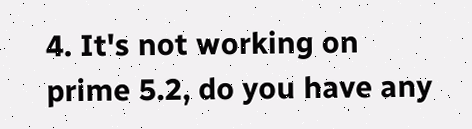4. It's not working on prime 5.2, do you have any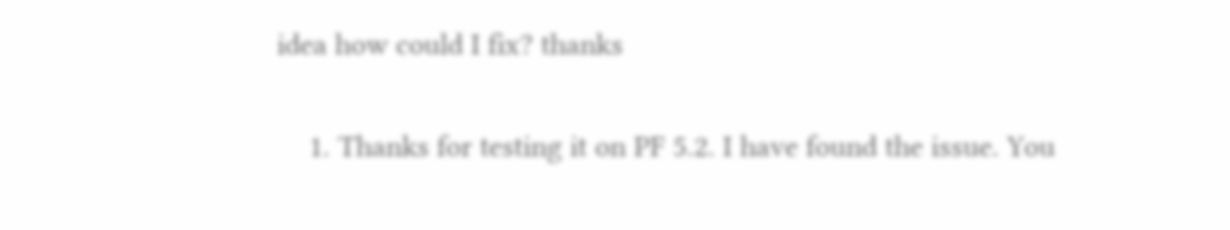idea how could I fix? thanks

    1. Thanks for testing it on PF 5.2. I have found the issue. You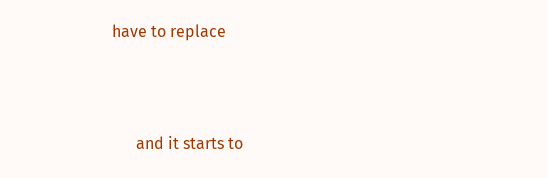have to replace



      and it starts to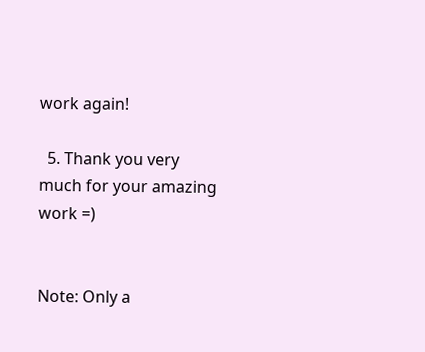work again!

  5. Thank you very much for your amazing work =)


Note: Only a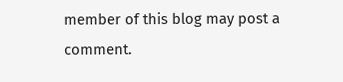member of this blog may post a comment.